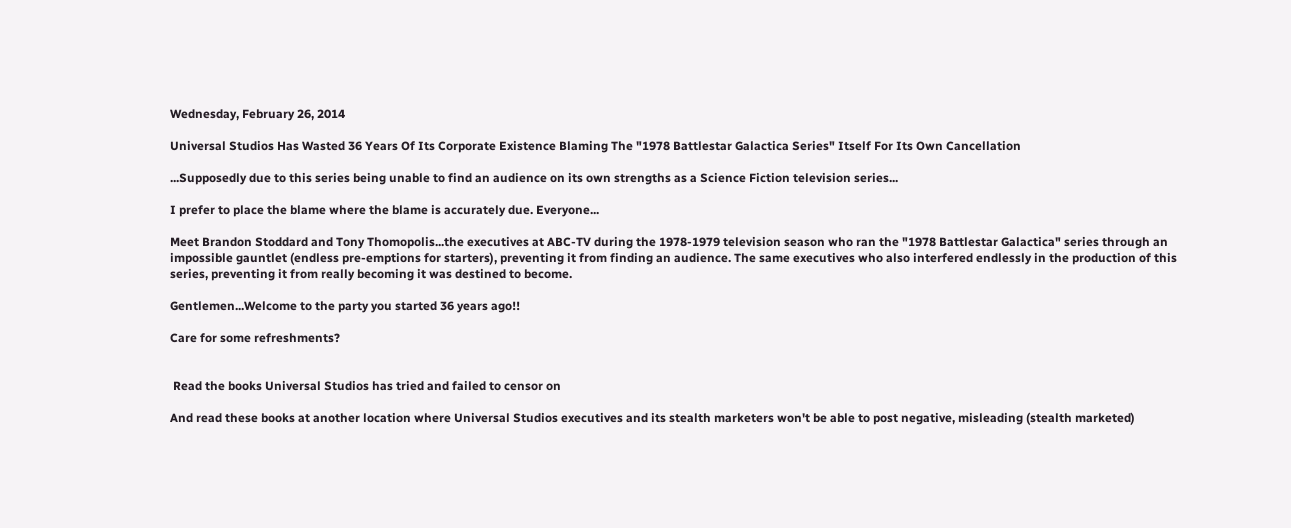Wednesday, February 26, 2014

Universal Studios Has Wasted 36 Years Of Its Corporate Existence Blaming The "1978 Battlestar Galactica Series" Itself For Its Own Cancellation

...Supposedly due to this series being unable to find an audience on its own strengths as a Science Fiction television series...

I prefer to place the blame where the blame is accurately due. Everyone...

Meet Brandon Stoddard and Tony Thomopolis...the executives at ABC-TV during the 1978-1979 television season who ran the "1978 Battlestar Galactica" series through an impossible gauntlet (endless pre-emptions for starters), preventing it from finding an audience. The same executives who also interfered endlessly in the production of this series, preventing it from really becoming it was destined to become.

Gentlemen...Welcome to the party you started 36 years ago!!

Care for some refreshments?


 Read the books Universal Studios has tried and failed to censor on

And read these books at another location where Universal Studios executives and its stealth marketers won't be able to post negative, misleading (stealth marketed)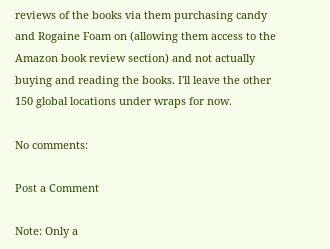reviews of the books via them purchasing candy and Rogaine Foam on (allowing them access to the Amazon book review section) and not actually buying and reading the books. I'll leave the other 150 global locations under wraps for now.

No comments:

Post a Comment

Note: Only a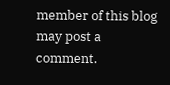member of this blog may post a comment.